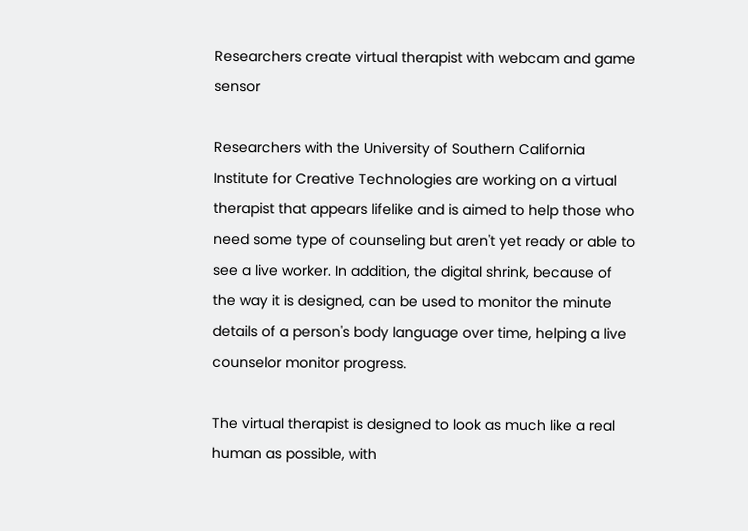Researchers create virtual therapist with webcam and game sensor

Researchers with the University of Southern California Institute for Creative Technologies are working on a virtual therapist that appears lifelike and is aimed to help those who need some type of counseling but aren't yet ready or able to see a live worker. In addition, the digital shrink, because of the way it is designed, can be used to monitor the minute details of a person's body language over time, helping a live counselor monitor progress.

The virtual therapist is designed to look as much like a real human as possible, with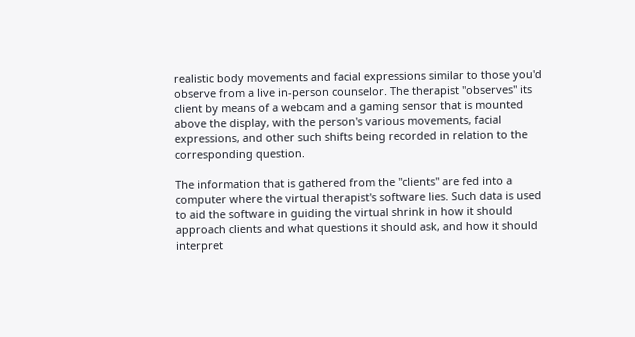realistic body movements and facial expressions similar to those you'd observe from a live in-person counselor. The therapist "observes" its client by means of a webcam and a gaming sensor that is mounted above the display, with the person's various movements, facial expressions, and other such shifts being recorded in relation to the corresponding question.

The information that is gathered from the "clients" are fed into a computer where the virtual therapist's software lies. Such data is used to aid the software in guiding the virtual shrink in how it should approach clients and what questions it should ask, and how it should interpret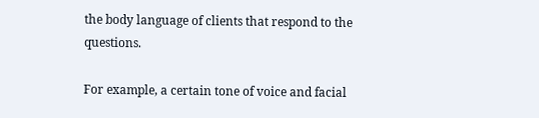the body language of clients that respond to the questions.

For example, a certain tone of voice and facial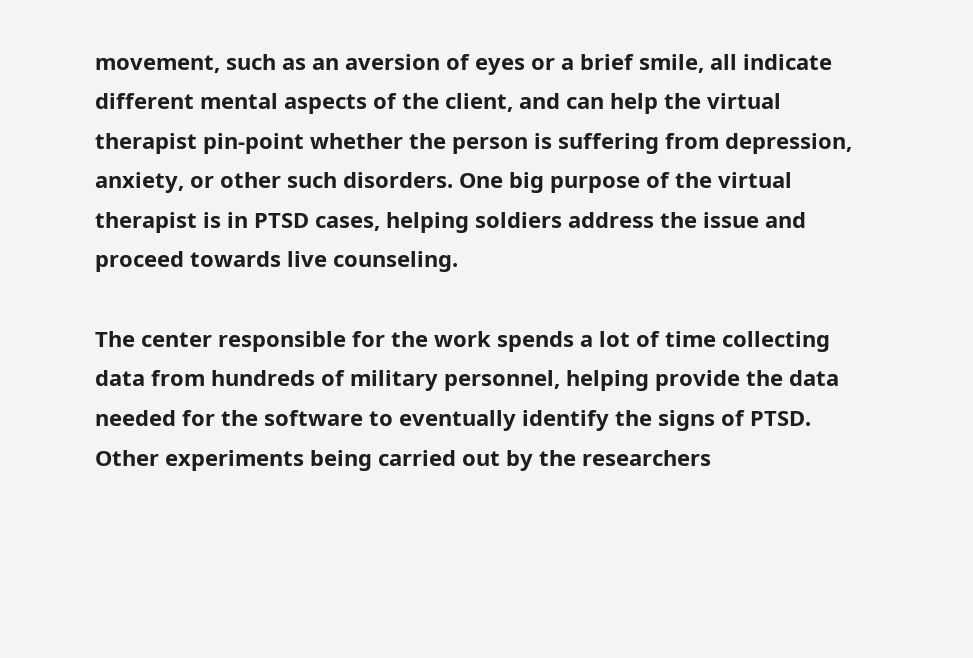movement, such as an aversion of eyes or a brief smile, all indicate different mental aspects of the client, and can help the virtual therapist pin-point whether the person is suffering from depression, anxiety, or other such disorders. One big purpose of the virtual therapist is in PTSD cases, helping soldiers address the issue and proceed towards live counseling.

The center responsible for the work spends a lot of time collecting data from hundreds of military personnel, helping provide the data needed for the software to eventually identify the signs of PTSD. Other experiments being carried out by the researchers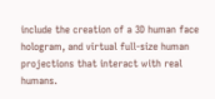include the creation of a 3D human face hologram, and virtual full-size human projections that interact with real humans.